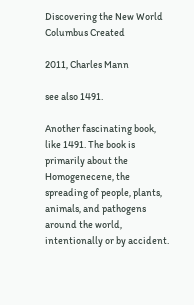Discovering the New World Columbus Created

2011, Charles Mann

see also 1491.

Another fascinating book, like 1491. The book is primarily about the Homogenecene, the spreading of people, plants, animals, and pathogens around the world, intentionally or by accident.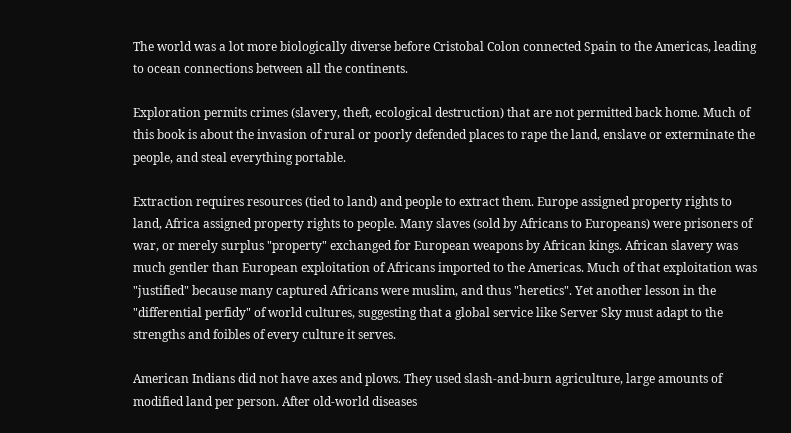The world was a lot more biologically diverse before Cristobal Colon connected Spain to the Americas, leading to ocean connections between all the continents.

Exploration permits crimes (slavery, theft, ecological destruction) that are not permitted back home. Much of this book is about the invasion of rural or poorly defended places to rape the land, enslave or exterminate the people, and steal everything portable.

Extraction requires resources (tied to land) and people to extract them. Europe assigned property rights to land, Africa assigned property rights to people. Many slaves (sold by Africans to Europeans) were prisoners of war, or merely surplus "property" exchanged for European weapons by African kings. African slavery was much gentler than European exploitation of Africans imported to the Americas. Much of that exploitation was "justified" because many captured Africans were muslim, and thus "heretics". Yet another lesson in the "differential perfidy" of world cultures, suggesting that a global service like Server Sky must adapt to the strengths and foibles of every culture it serves.

American Indians did not have axes and plows. They used slash-and-burn agriculture, large amounts of modified land per person. After old-world diseases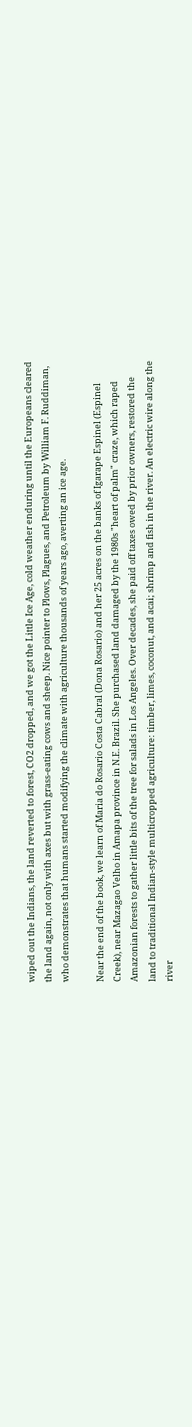wiped out the Indians, the land reverted to forest, CO2 dropped, and we got the Little Ice Age, cold weather enduring until the Europeans cleared the land again, not only with axes but with grass-eating cows and sheep. Nice pointer to Plows, Plagues, and Petroleum by William F. Ruddiman, who demonstrates that humans started modifying the climate with agriculture thousands of years ago, averting an ice age.

Near the end of the book, we learn of Maria do Rosario Costa Cabral (Dona Rosario) and her 25 acres on the banks of Igarape Espinel (Espinel Creek), near Mazagao Velho in Amapa province in N.E. Brazil. She purchased land damaged by the 1980s "heart of palm" craze, which raped Amazonian forests to gather little bits of the tree for salads in Los Angeles. Over decades, she paid off taxes owed by prior owners, restored the land to traditional Indian-style multicropped agriculture: timber, limes, coconut, and acai; shrimp and fish in the river. An electric wire along the river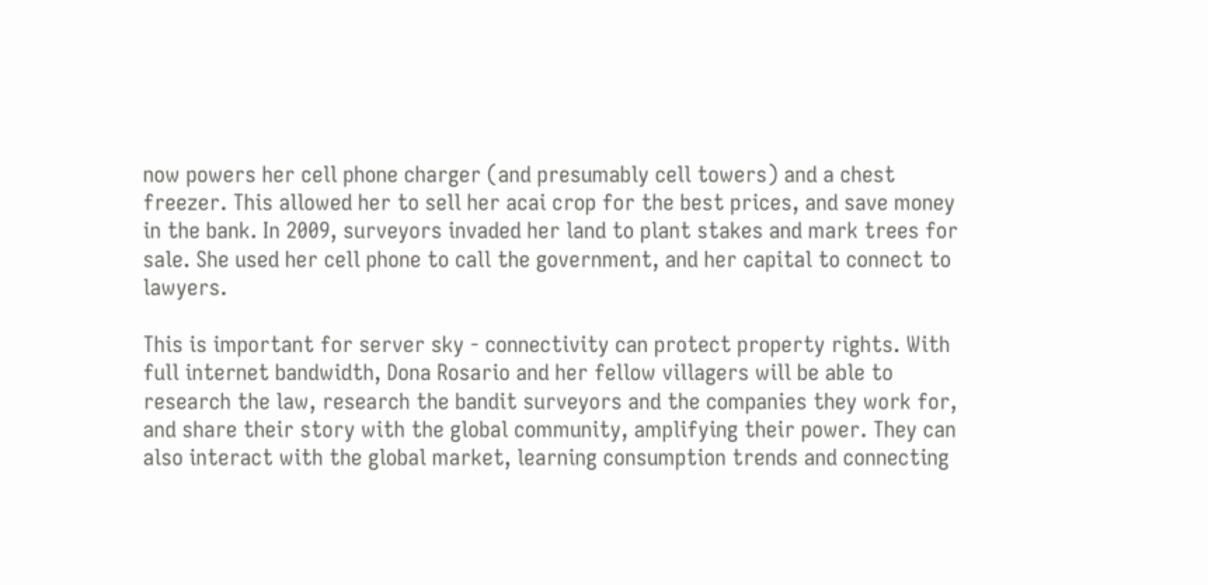now powers her cell phone charger (and presumably cell towers) and a chest freezer. This allowed her to sell her acai crop for the best prices, and save money in the bank. In 2009, surveyors invaded her land to plant stakes and mark trees for sale. She used her cell phone to call the government, and her capital to connect to lawyers.

This is important for server sky - connectivity can protect property rights. With full internet bandwidth, Dona Rosario and her fellow villagers will be able to research the law, research the bandit surveyors and the companies they work for, and share their story with the global community, amplifying their power. They can also interact with the global market, learning consumption trends and connecting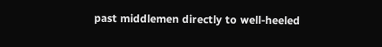past middlemen directly to well-heeled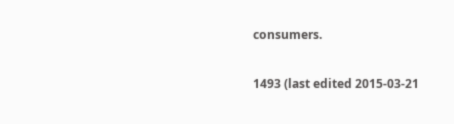consumers.

1493 (last edited 2015-03-21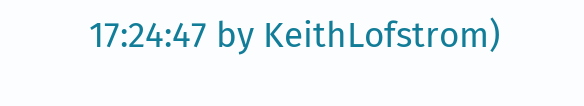17:24:47 by KeithLofstrom)